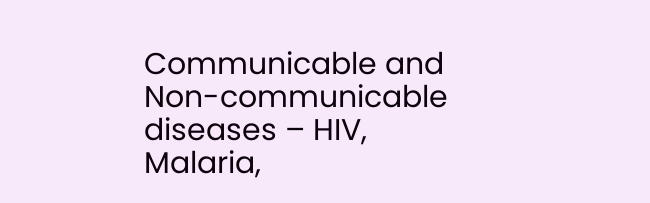Communicable and Non-communicable diseases – HIV, Malaria,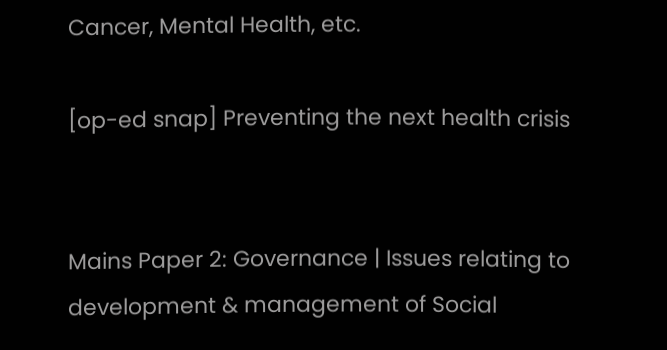Cancer, Mental Health, etc.

[op-ed snap] Preventing the next health crisis


Mains Paper 2: Governance | Issues relating to development & management of Social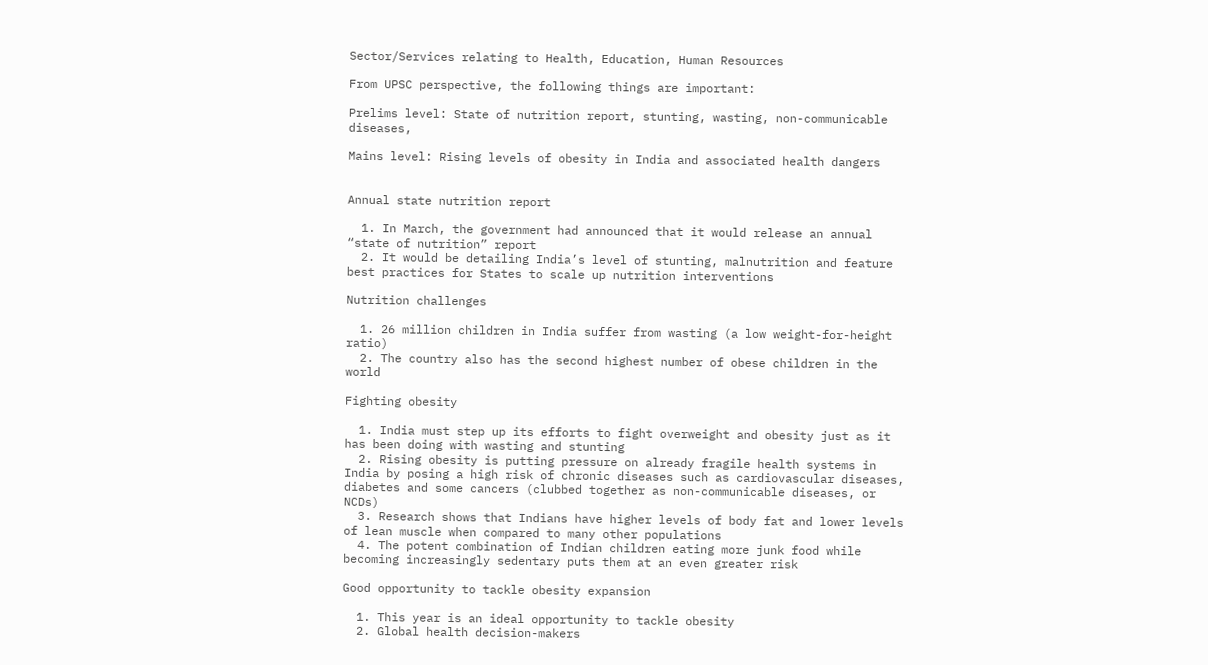Sector/Services relating to Health, Education, Human Resources

From UPSC perspective, the following things are important:

Prelims level: State of nutrition report, stunting, wasting, non-communicable diseases,

Mains level: Rising levels of obesity in India and associated health dangers


Annual state nutrition report

  1. In March, the government had announced that it would release an annual “state of nutrition” report
  2. It would be detailing India’s level of stunting, malnutrition and feature best practices for States to scale up nutrition interventions

Nutrition challenges

  1. 26 million children in India suffer from wasting (a low weight-for-height ratio)
  2. The country also has the second highest number of obese children in the world

Fighting obesity

  1. India must step up its efforts to fight overweight and obesity just as it has been doing with wasting and stunting
  2. Rising obesity is putting pressure on already fragile health systems in India by posing a high risk of chronic diseases such as cardiovascular diseases, diabetes and some cancers (clubbed together as non-communicable diseases, or NCDs)
  3. Research shows that Indians have higher levels of body fat and lower levels of lean muscle when compared to many other populations
  4. The potent combination of Indian children eating more junk food while becoming increasingly sedentary puts them at an even greater risk

Good opportunity to tackle obesity expansion

  1. This year is an ideal opportunity to tackle obesity
  2. Global health decision-makers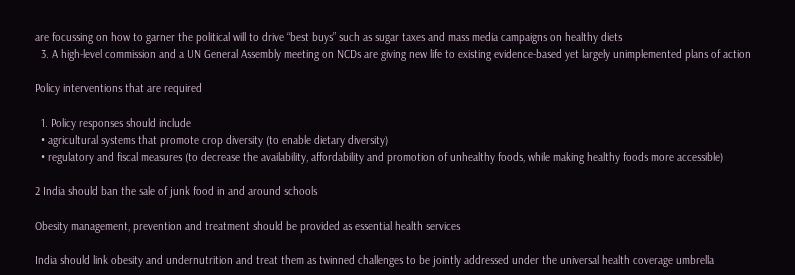are focussing on how to garner the political will to drive “best buys” such as sugar taxes and mass media campaigns on healthy diets
  3. A high-level commission and a UN General Assembly meeting on NCDs are giving new life to existing evidence-based yet largely unimplemented plans of action

Policy interventions that are required

  1. Policy responses should include
  • agricultural systems that promote crop diversity (to enable dietary diversity)
  • regulatory and fiscal measures (to decrease the availability, affordability and promotion of unhealthy foods, while making healthy foods more accessible)

2 India should ban the sale of junk food in and around schools

Obesity management, prevention and treatment should be provided as essential health services

India should link obesity and undernutrition and treat them as twinned challenges to be jointly addressed under the universal health coverage umbrella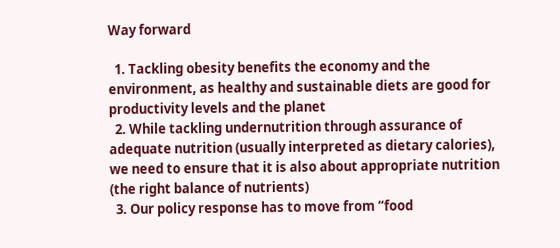Way forward

  1. Tackling obesity benefits the economy and the environment, as healthy and sustainable diets are good for productivity levels and the planet
  2. While tackling undernutrition through assurance of adequate nutrition (usually interpreted as dietary calories), we need to ensure that it is also about appropriate nutrition (the right balance of nutrients)
  3. Our policy response has to move from “food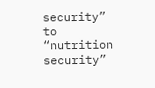security” to “nutrition security”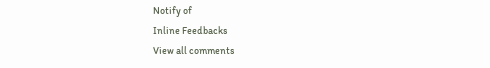Notify of
Inline Feedbacks
View all comments